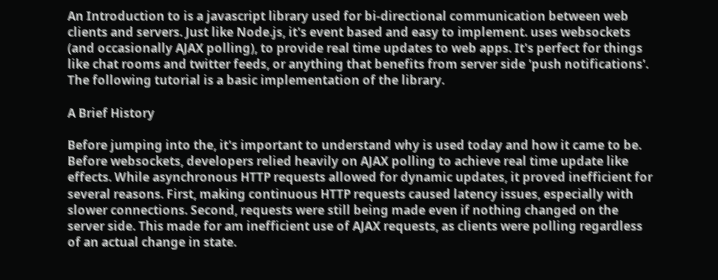An Introduction to is a javascript library used for bi-directional communication between web clients and servers. Just like Node.js, it's event based and easy to implement. uses websockets (and occasionally AJAX polling), to provide real time updates to web apps. It's perfect for things like chat rooms and twitter feeds, or anything that benefits from server side 'push notifications'. The following tutorial is a basic implementation of the library.

A Brief History

Before jumping into the, it's important to understand why is used today and how it came to be. Before websockets, developers relied heavily on AJAX polling to achieve real time update like effects. While asynchronous HTTP requests allowed for dynamic updates, it proved inefficient for several reasons. First, making continuous HTTP requests caused latency issues, especially with slower connections. Second, requests were still being made even if nothing changed on the server side. This made for am inefficient use of AJAX requests, as clients were polling regardless of an actual change in state.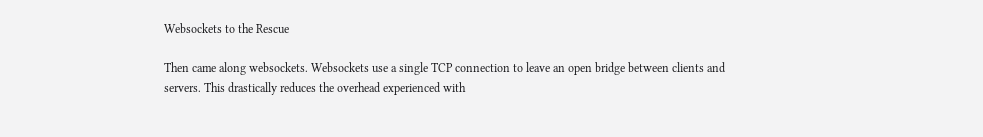Websockets to the Rescue

Then came along websockets. Websockets use a single TCP connection to leave an open bridge between clients and servers. This drastically reduces the overhead experienced with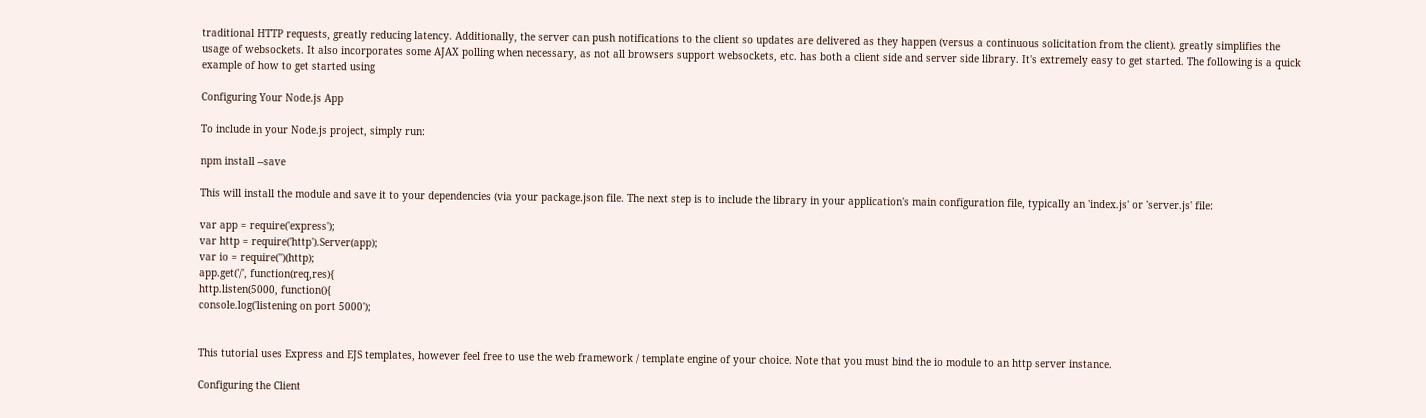traditional HTTP requests, greatly reducing latency. Additionally, the server can push notifications to the client so updates are delivered as they happen (versus a continuous solicitation from the client). greatly simplifies the usage of websockets. It also incorporates some AJAX polling when necessary, as not all browsers support websockets, etc. has both a client side and server side library. It's extremely easy to get started. The following is a quick example of how to get started using

Configuring Your Node.js App

To include in your Node.js project, simply run:

npm install --save

This will install the module and save it to your dependencies (via your package.json file. The next step is to include the library in your application's main configuration file, typically an 'index.js' or 'server.js' file:

var app = require('express');
var http = require('http').Server(app);
var io = require('')(http);
app.get('/', function(req,res){
http.listen(5000, function(){
console.log('listening on port 5000');


This tutorial uses Express and EJS templates, however feel free to use the web framework / template engine of your choice. Note that you must bind the io module to an http server instance.

Configuring the Client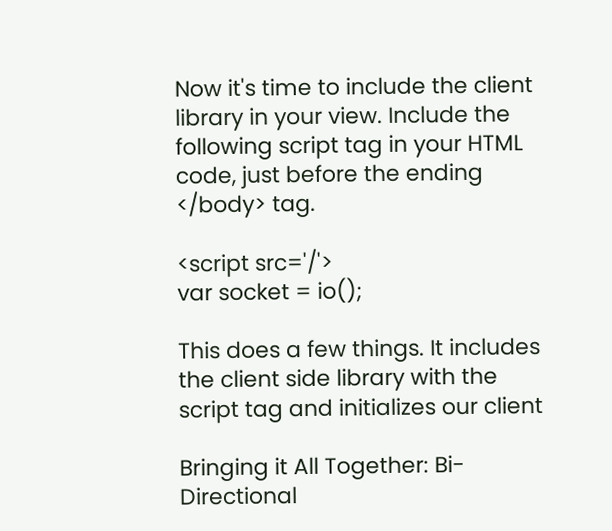Now it's time to include the client library in your view. Include the following script tag in your HTML code, just before the ending </body> tag.

<script src='/'>
var socket = io();

This does a few things. It includes the client side library with the script tag and initializes our client

Bringing it All Together: Bi-Directional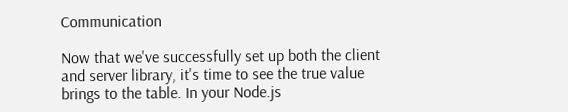Communication

Now that we've successfully set up both the client and server library, it's time to see the true value brings to the table. In your Node.js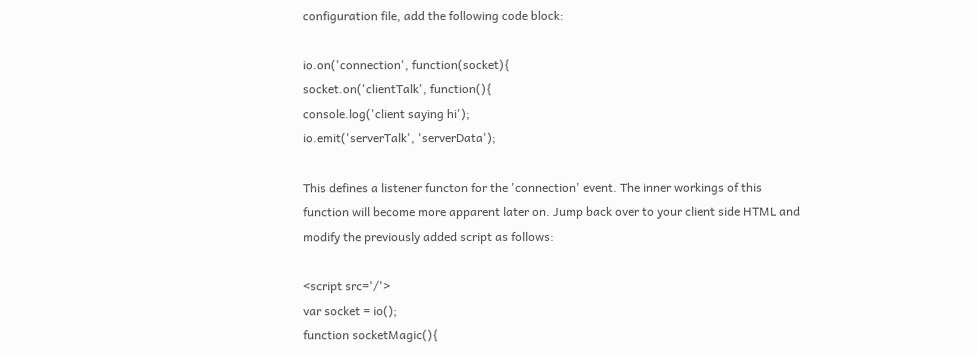configuration file, add the following code block:

io.on('connection', function(socket){
socket.on('clientTalk', function(){
console.log('client saying hi');
io.emit('serverTalk', 'serverData');

This defines a listener functon for the 'connection' event. The inner workings of this function will become more apparent later on. Jump back over to your client side HTML and modify the previously added script as follows:

<script src='/'>
var socket = io();
function socketMagic(){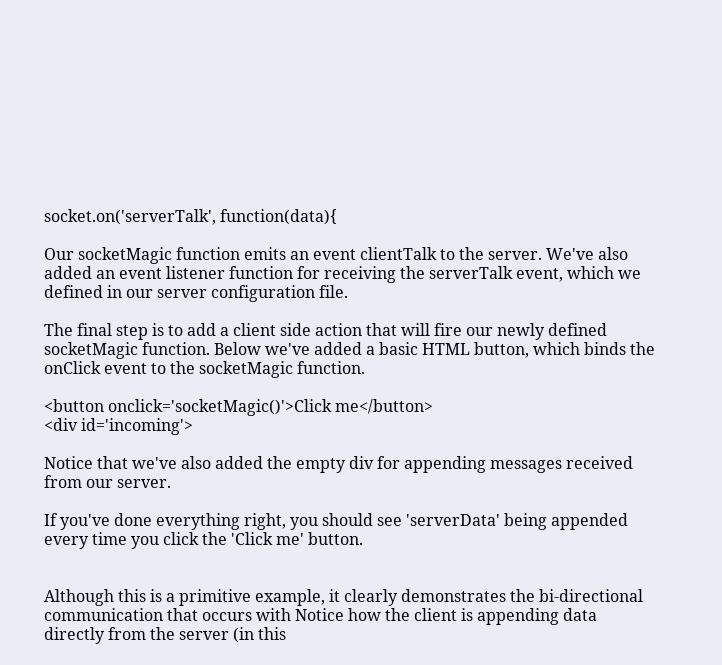socket.on('serverTalk', function(data){

Our socketMagic function emits an event clientTalk to the server. We've also added an event listener function for receiving the serverTalk event, which we defined in our server configuration file.

The final step is to add a client side action that will fire our newly defined socketMagic function. Below we've added a basic HTML button, which binds the onClick event to the socketMagic function.

<button onclick='socketMagic()'>Click me</button>
<div id='incoming'>

Notice that we've also added the empty div for appending messages received from our server.

If you've done everything right, you should see 'serverData' being appended every time you click the 'Click me' button.


Although this is a primitive example, it clearly demonstrates the bi-directional communication that occurs with Notice how the client is appending data directly from the server (in this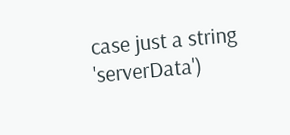case just a string 'serverData')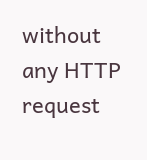without any HTTP request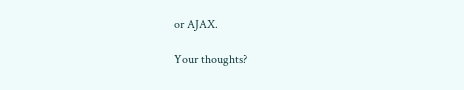or AJAX.

Your thoughts?